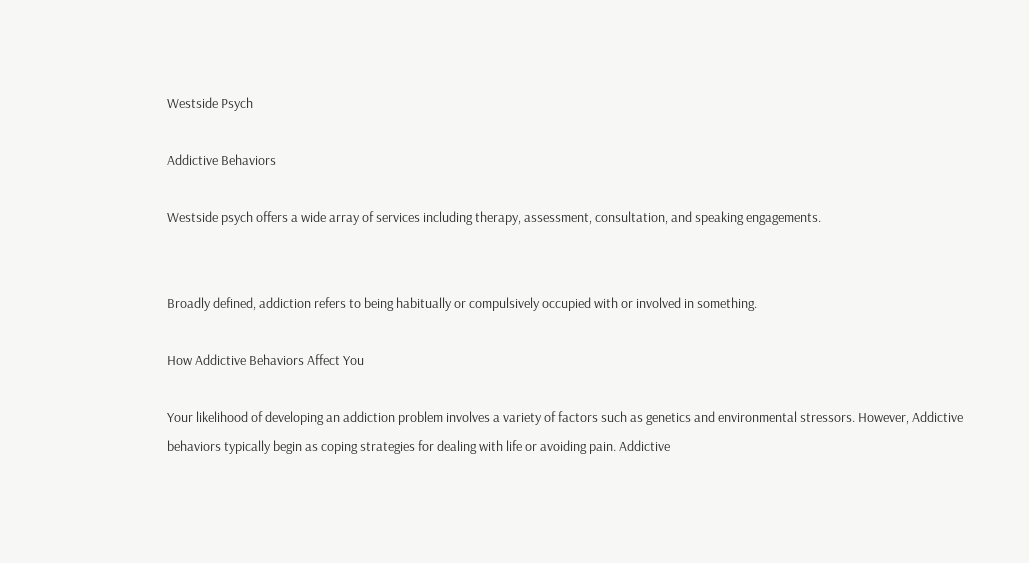Westside Psych

Addictive Behaviors

Westside psych offers a wide array of services including therapy, assessment, consultation, and speaking engagements.


Broadly defined, addiction refers to being habitually or compulsively occupied with or involved in something.

How Addictive Behaviors Affect You

Your likelihood of developing an addiction problem involves a variety of factors such as genetics and environmental stressors. However, Addictive behaviors typically begin as coping strategies for dealing with life or avoiding pain. Addictive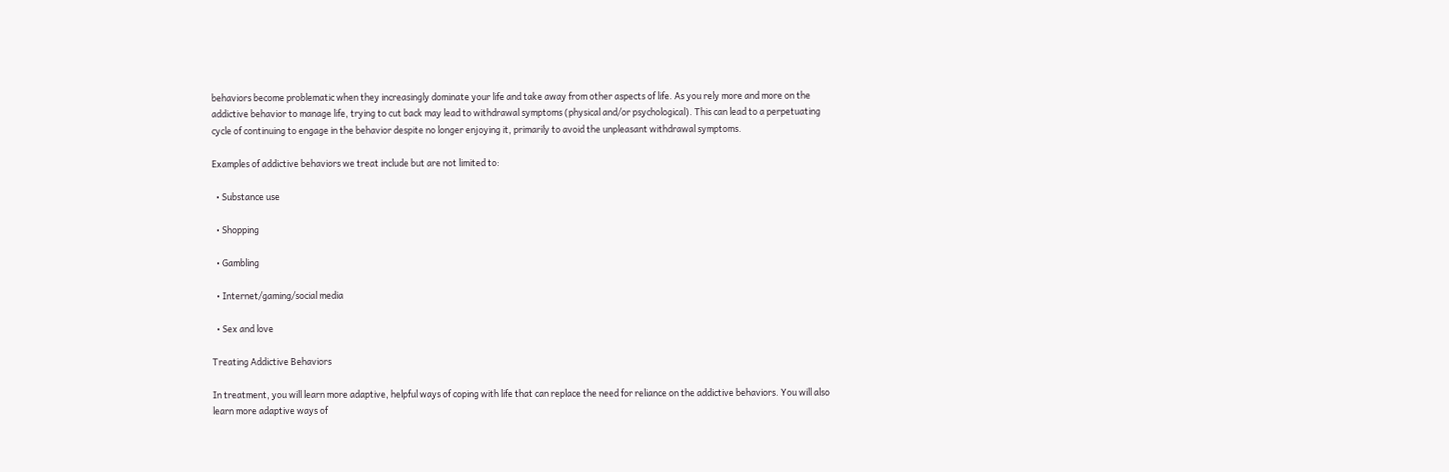behaviors become problematic when they increasingly dominate your life and take away from other aspects of life. As you rely more and more on the addictive behavior to manage life, trying to cut back may lead to withdrawal symptoms (physical and/or psychological). This can lead to a perpetuating cycle of continuing to engage in the behavior despite no longer enjoying it, primarily to avoid the unpleasant withdrawal symptoms.

Examples of addictive behaviors we treat include but are not limited to:

  • Substance use

  • Shopping

  • Gambling

  • Internet/gaming/social media

  • Sex and love

Treating Addictive Behaviors

In treatment, you will learn more adaptive, helpful ways of coping with life that can replace the need for reliance on the addictive behaviors. You will also learn more adaptive ways of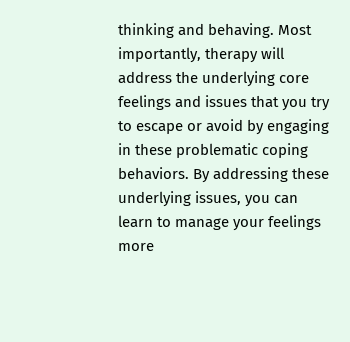thinking and behaving. Most importantly, therapy will address the underlying core feelings and issues that you try to escape or avoid by engaging in these problematic coping behaviors. By addressing these underlying issues, you can learn to manage your feelings more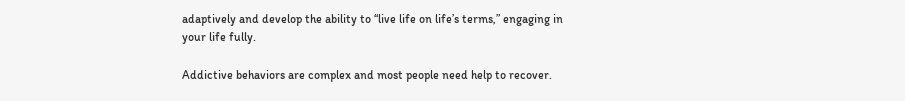adaptively and develop the ability to “live life on life’s terms,” engaging in your life fully.

Addictive behaviors are complex and most people need help to recover.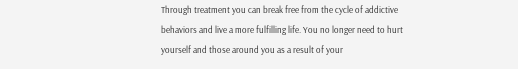Through treatment you can break free from the cycle of addictive behaviors and live a more fulfilling life. You no longer need to hurt yourself and those around you as a result of your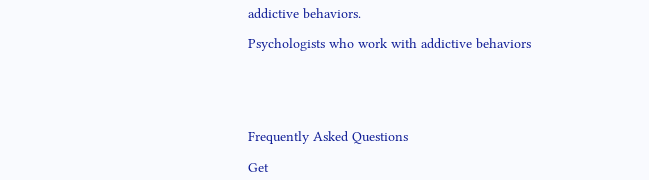addictive behaviors.

Psychologists who work with addictive behaviors





Frequently Asked Questions

Get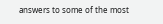answers to some of the most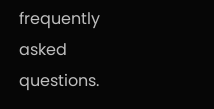frequently asked questions.